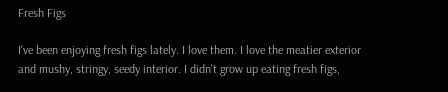Fresh Figs

I've been enjoying fresh figs lately. I love them. I love the meatier exterior and mushy, stringy, seedy interior. I didn't grow up eating fresh figs,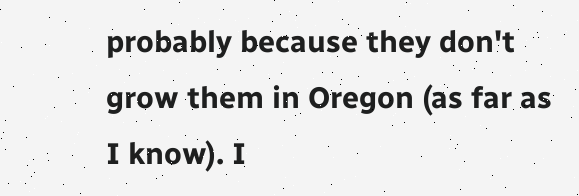probably because they don't grow them in Oregon (as far as I know). I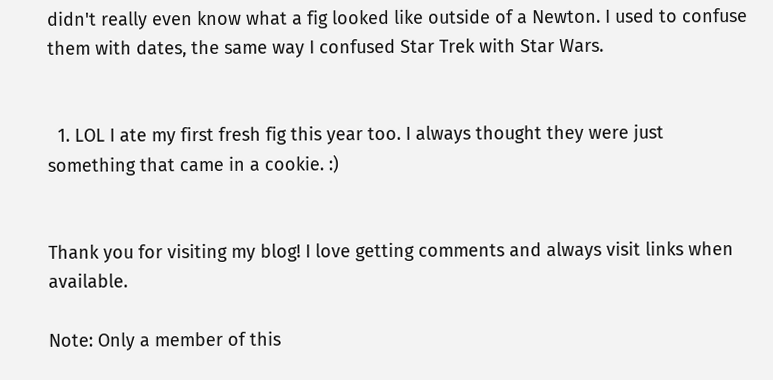didn't really even know what a fig looked like outside of a Newton. I used to confuse them with dates, the same way I confused Star Trek with Star Wars.


  1. LOL I ate my first fresh fig this year too. I always thought they were just something that came in a cookie. :)


Thank you for visiting my blog! I love getting comments and always visit links when available.

Note: Only a member of this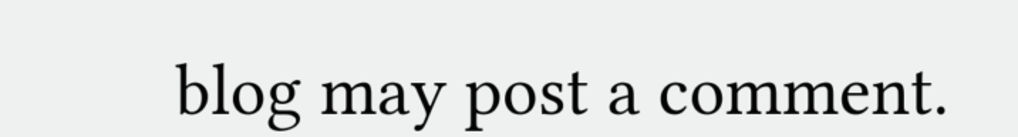blog may post a comment.